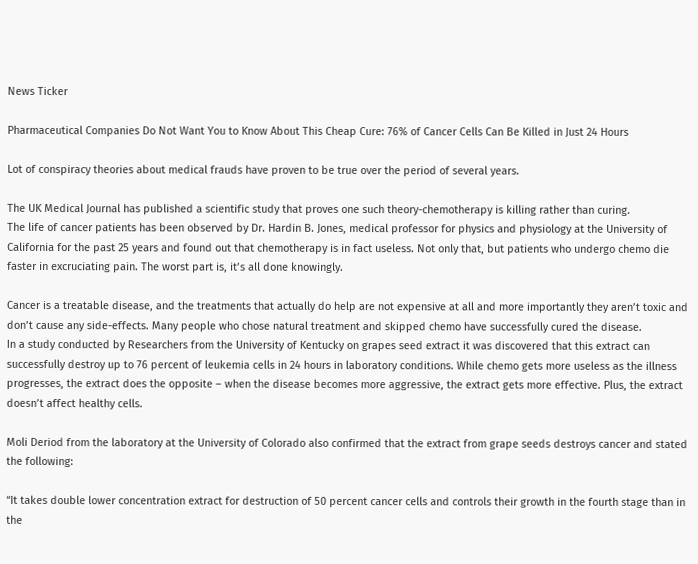News Ticker

Pharmaceutical Companies Do Not Want You to Know About This Cheap Cure: 76% of Cancer Cells Can Be Killed in Just 24 Hours

Lot of conspiracy theories about medical frauds have proven to be true over the period of several years.

The UK Medical Journal has published a scientific study that proves one such theory-chemotherapy is killing rather than curing.
The life of cancer patients has been observed by Dr. Hardin B. Jones, medical professor for physics and physiology at the University of California for the past 25 years and found out that chemotherapy is in fact useless. Not only that, but patients who undergo chemo die faster in excruciating pain. The worst part is, it’s all done knowingly.

Cancer is a treatable disease, and the treatments that actually do help are not expensive at all and more importantly they aren’t toxic and don’t cause any side-effects. Many people who chose natural treatment and skipped chemo have successfully cured the disease.
In a study conducted by Researchers from the University of Kentucky on grapes seed extract it was discovered that this extract can successfully destroy up to 76 percent of leukemia cells in 24 hours in laboratory conditions. While chemo gets more useless as the illness progresses, the extract does the opposite – when the disease becomes more aggressive, the extract gets more effective. Plus, the extract doesn’t affect healthy cells.

Moli Deriod from the laboratory at the University of Colorado also confirmed that the extract from grape seeds destroys cancer and stated the following:

“It takes double lower concentration extract for destruction of 50 percent cancer cells and controls their growth in the fourth stage than in the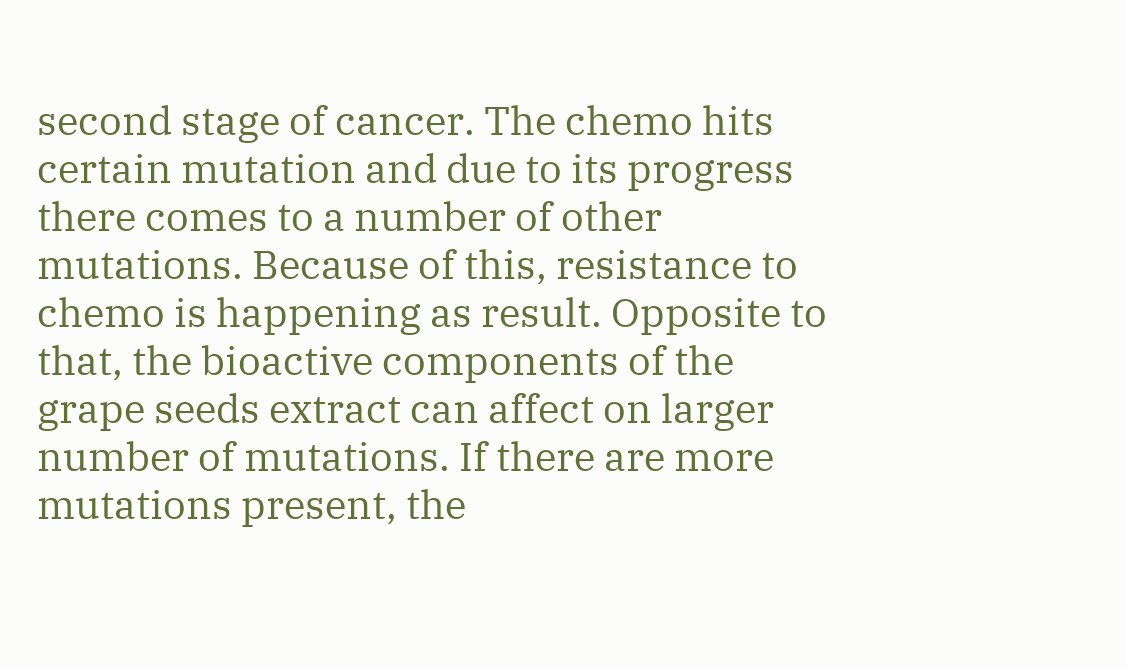second stage of cancer. The chemo hits certain mutation and due to its progress there comes to a number of other mutations. Because of this, resistance to chemo is happening as result. Opposite to that, the bioactive components of the grape seeds extract can affect on larger number of mutations. If there are more mutations present, the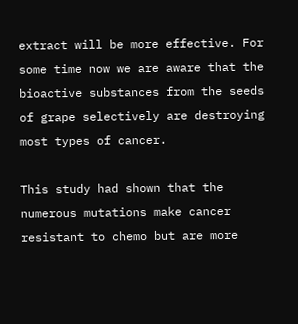extract will be more effective. For some time now we are aware that the bioactive substances from the seeds of grape selectively are destroying most types of cancer.

This study had shown that the numerous mutations make cancer resistant to chemo but are more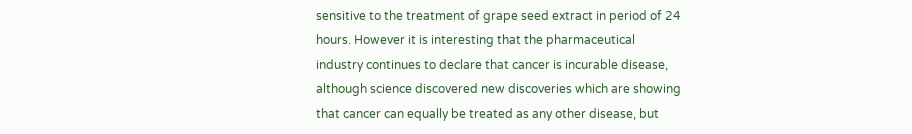sensitive to the treatment of grape seed extract in period of 24 hours. However it is interesting that the pharmaceutical industry continues to declare that cancer is incurable disease, although science discovered new discoveries which are showing that cancer can equally be treated as any other disease, but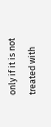only if it is not treated with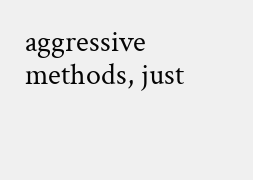aggressive methods, just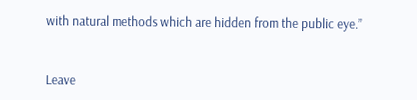with natural methods which are hidden from the public eye.”


Leave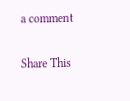a comment

Share This